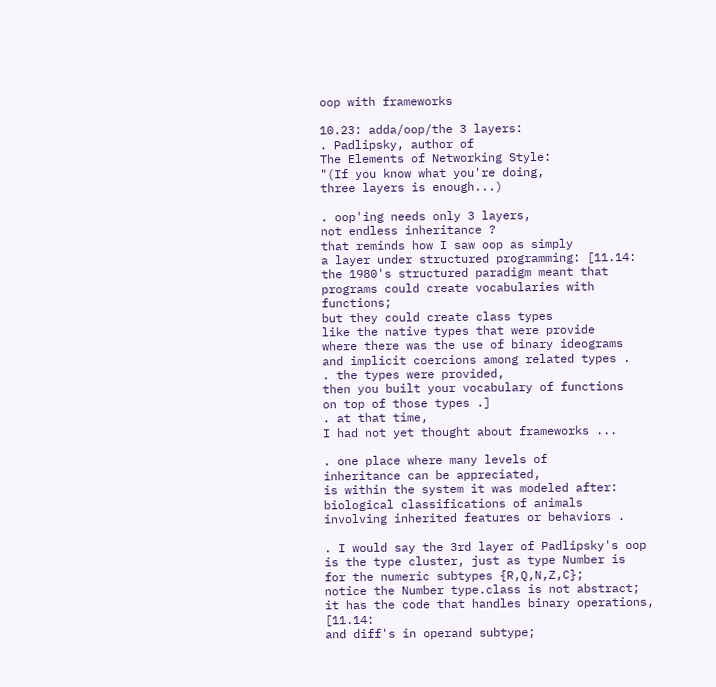oop with frameworks

10.23: adda/oop/the 3 layers:
. Padlipsky, author of
The Elements of Networking Style:
"(If you know what you're doing,
three layers is enough...)

. oop'ing needs only 3 layers,
not endless inheritance ?
that reminds how I saw oop as simply
a layer under structured programming: [11.14:
the 1980's structured paradigm meant that
programs could create vocabularies with functions;
but they could create class types
like the native types that were provide
where there was the use of binary ideograms
and implicit coercions among related types .
. the types were provided,
then you built your vocabulary of functions
on top of those types .]
. at that time,
I had not yet thought about frameworks ...

. one place where many levels of
inheritance can be appreciated,
is within the system it was modeled after:
biological classifications of animals
involving inherited features or behaviors .

. I would say the 3rd layer of Padlipsky's oop
is the type cluster, just as type Number is
for the numeric subtypes {R,Q,N,Z,C};
notice the Number type.class is not abstract;
it has the code that handles binary operations, [11.14:
and diff's in operand subtype;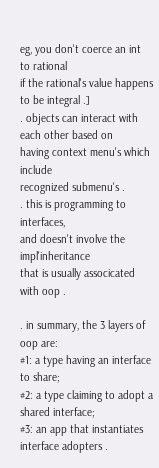eg, you don't coerce an int to rational
if the rational's value happens to be integral .]
. objects can interact with each other based on
having context menu's which include
recognized submenu's .
. this is programming to interfaces,
and doesn't involve the impl'inheritance
that is usually associcated with oop .

. in summary, the 3 layers of oop are:
#1: a type having an interface to share;
#2: a type claiming to adopt a shared interface;
#3: an app that instantiates interface adopters .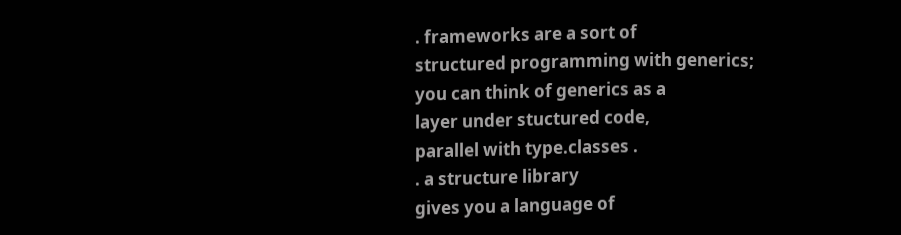. frameworks are a sort of
structured programming with generics;
you can think of generics as a
layer under stuctured code,
parallel with type.classes .
. a structure library
gives you a language of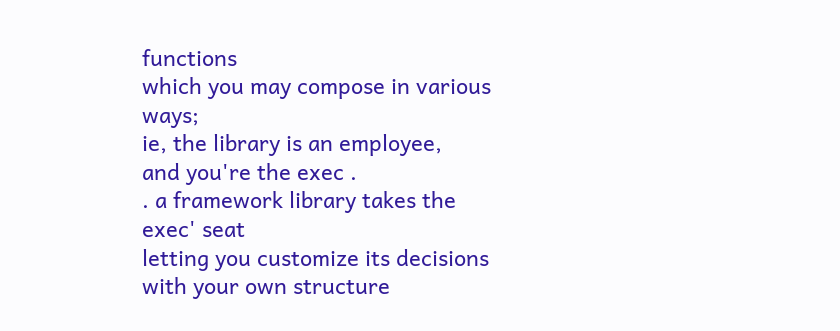functions
which you may compose in various ways;
ie, the library is an employee,
and you're the exec .
. a framework library takes the exec' seat
letting you customize its decisions
with your own structure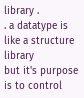library .
. a datatype is like a structure library
but it's purpose is to control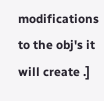modifications
to the obj's it will create .]